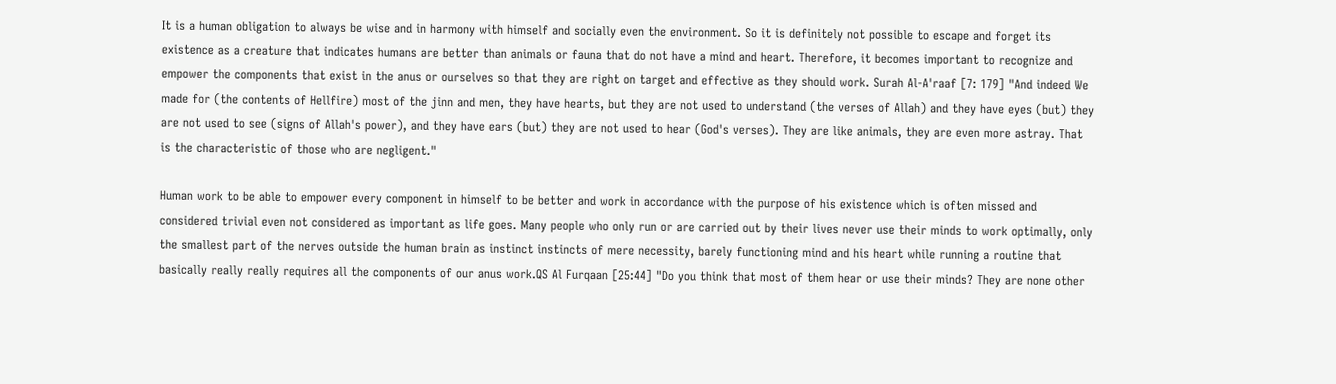It is a human obligation to always be wise and in harmony with himself and socially even the environment. So it is definitely not possible to escape and forget its existence as a creature that indicates humans are better than animals or fauna that do not have a mind and heart. Therefore, it becomes important to recognize and empower the components that exist in the anus or ourselves so that they are right on target and effective as they should work. Surah Al-A'raaf [7: 179] "And indeed We made for (the contents of Hellfire) most of the jinn and men, they have hearts, but they are not used to understand (the verses of Allah) and they have eyes (but) they are not used to see (signs of Allah's power), and they have ears (but) they are not used to hear (God's verses). They are like animals, they are even more astray. That is the characteristic of those who are negligent."

Human work to be able to empower every component in himself to be better and work in accordance with the purpose of his existence which is often missed and considered trivial even not considered as important as life goes. Many people who only run or are carried out by their lives never use their minds to work optimally, only the smallest part of the nerves outside the human brain as instinct instincts of mere necessity, barely functioning mind and his heart while running a routine that basically really really requires all the components of our anus work.QS Al Furqaan [25:44] "Do you think that most of them hear or use their minds? They are none other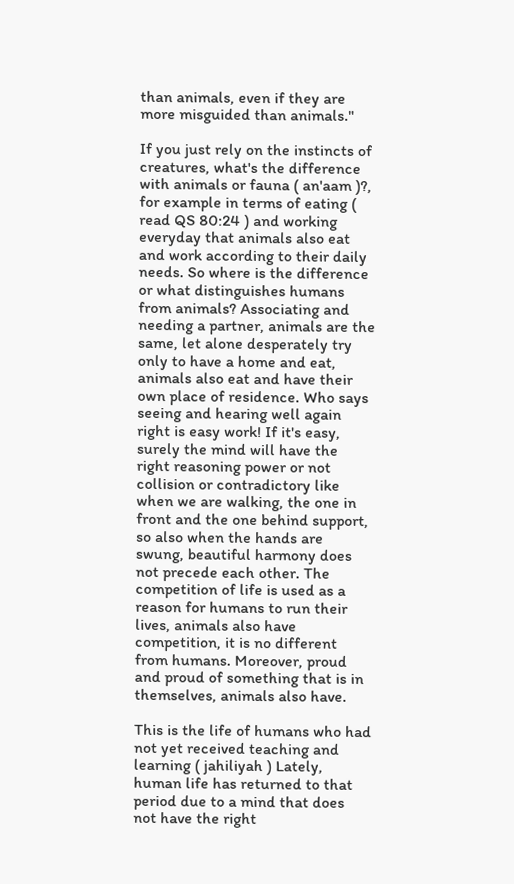than animals, even if they are more misguided than animals."

If you just rely on the instincts of creatures, what's the difference with animals or fauna ( an'aam )?, for example in terms of eating ( read QS 80:24 ) and working everyday that animals also eat and work according to their daily needs. So where is the difference or what distinguishes humans from animals? Associating and needing a partner, animals are the same, let alone desperately try only to have a home and eat, animals also eat and have their own place of residence. Who says seeing and hearing well again right is easy work! If it's easy, surely the mind will have the right reasoning power or not collision or contradictory like when we are walking, the one in front and the one behind support, so also when the hands are swung, beautiful harmony does not precede each other. The competition of life is used as a reason for humans to run their lives, animals also have competition, it is no different from humans. Moreover, proud and proud of something that is in themselves, animals also have.

This is the life of humans who had not yet received teaching and learning ( jahiliyah ) Lately, human life has returned to that period due to a mind that does not have the right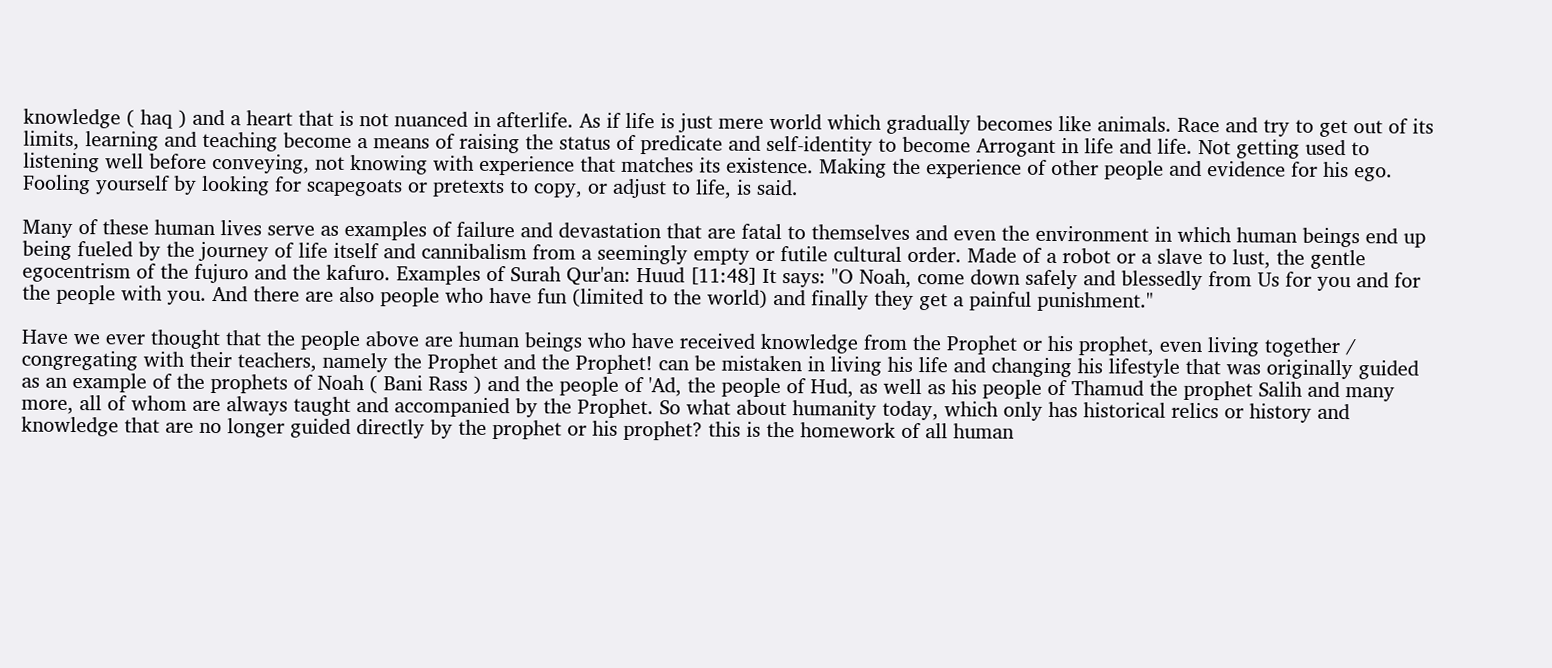knowledge ( haq ) and a heart that is not nuanced in afterlife. As if life is just mere world which gradually becomes like animals. Race and try to get out of its limits, learning and teaching become a means of raising the status of predicate and self-identity to become Arrogant in life and life. Not getting used to listening well before conveying, not knowing with experience that matches its existence. Making the experience of other people and evidence for his ego. Fooling yourself by looking for scapegoats or pretexts to copy, or adjust to life, is said.

Many of these human lives serve as examples of failure and devastation that are fatal to themselves and even the environment in which human beings end up being fueled by the journey of life itself and cannibalism from a seemingly empty or futile cultural order. Made of a robot or a slave to lust, the gentle egocentrism of the fujuro and the kafuro. Examples of Surah Qur'an: Huud [11:48] It says: "O Noah, come down safely and blessedly from Us for you and for the people with you. And there are also people who have fun (limited to the world) and finally they get a painful punishment."

Have we ever thought that the people above are human beings who have received knowledge from the Prophet or his prophet, even living together / congregating with their teachers, namely the Prophet and the Prophet! can be mistaken in living his life and changing his lifestyle that was originally guided as an example of the prophets of Noah ( Bani Rass ) and the people of 'Ad, the people of Hud, as well as his people of Thamud the prophet Salih and many more, all of whom are always taught and accompanied by the Prophet. So what about humanity today, which only has historical relics or history and knowledge that are no longer guided directly by the prophet or his prophet? this is the homework of all human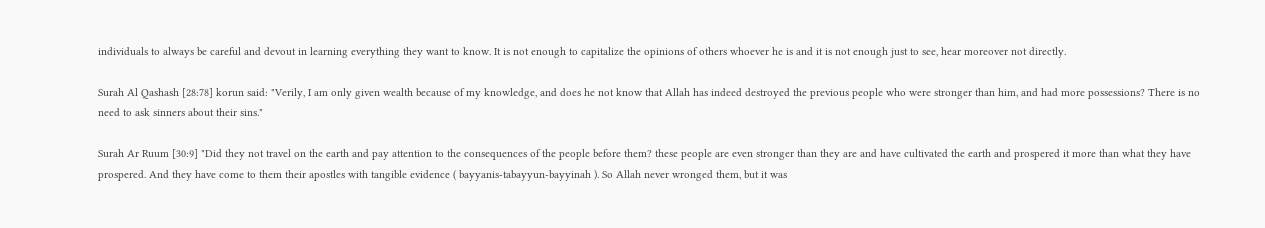individuals to always be careful and devout in learning everything they want to know. It is not enough to capitalize the opinions of others whoever he is and it is not enough just to see, hear moreover not directly.

Surah Al Qashash [28:78] korun said: "Verily, I am only given wealth because of my knowledge, and does he not know that Allah has indeed destroyed the previous people who were stronger than him, and had more possessions? There is no need to ask sinners about their sins."

Surah Ar Ruum [30:9] "Did they not travel on the earth and pay attention to the consequences of the people before them? these people are even stronger than they are and have cultivated the earth and prospered it more than what they have prospered. And they have come to them their apostles with tangible evidence ( bayyanis-tabayyun-bayyinah ). So Allah never wronged them, but it was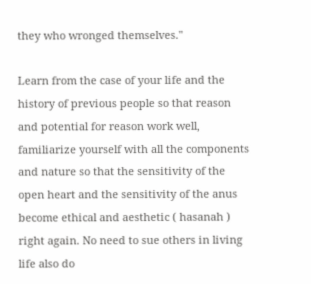they who wronged themselves."

Learn from the case of your life and the history of previous people so that reason and potential for reason work well, familiarize yourself with all the components and nature so that the sensitivity of the open heart and the sensitivity of the anus become ethical and aesthetic ( hasanah ) right again. No need to sue others in living life also do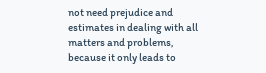not need prejudice and estimates in dealing with all matters and problems, because it only leads to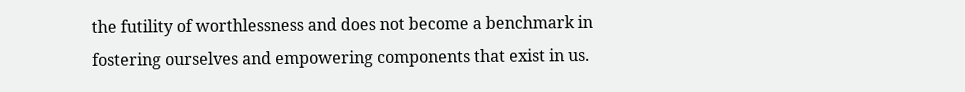the futility of worthlessness and does not become a benchmark in fostering ourselves and empowering components that exist in us.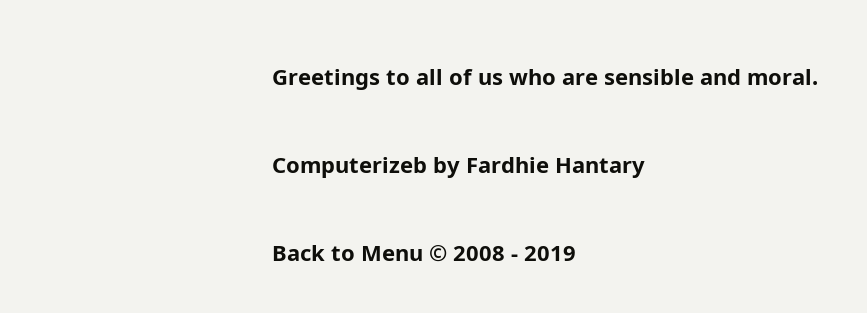Greetings to all of us who are sensible and moral.

Computerizeb by Fardhie Hantary

Back to Menu © 2008 - 2019